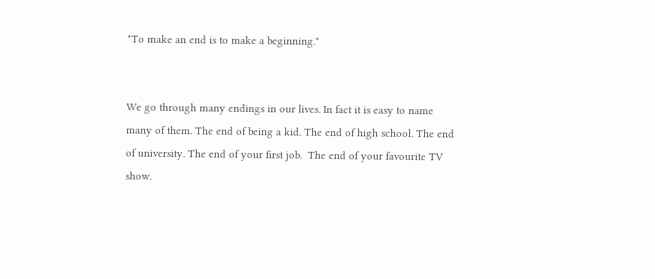"To make an end is to make a beginning."


We go through many endings in our lives. In fact it is easy to name many of them. The end of being a kid. The end of high school. The end of university. The end of your first job.  The end of your favourite TV show.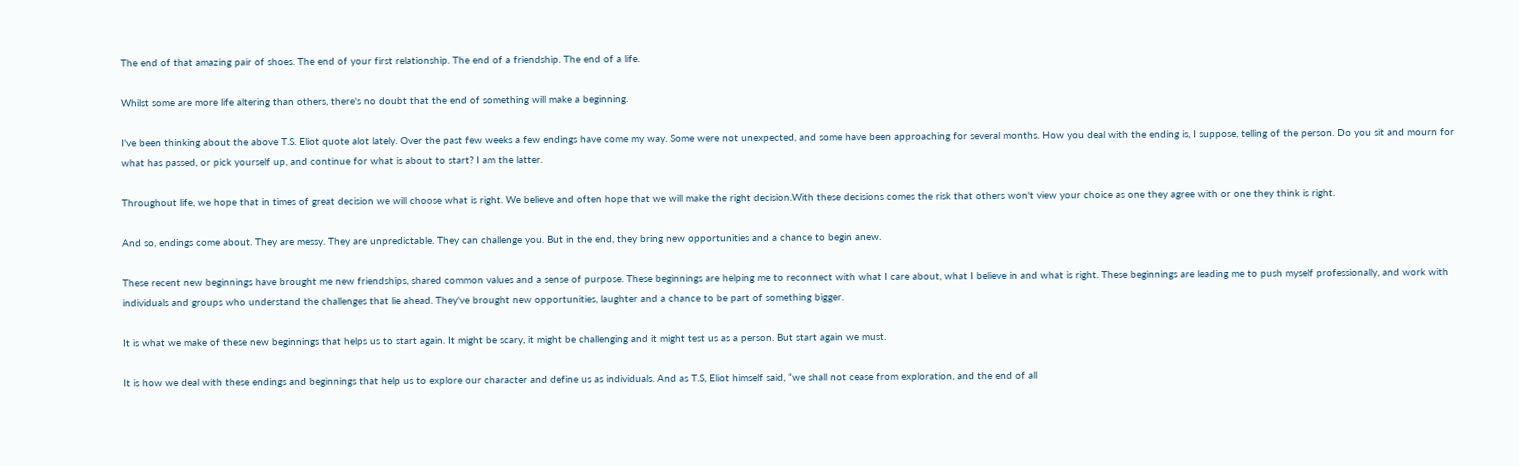The end of that amazing pair of shoes. The end of your first relationship. The end of a friendship. The end of a life.

Whilst some are more life altering than others, there's no doubt that the end of something will make a beginning.

I've been thinking about the above T.S. Eliot quote alot lately. Over the past few weeks a few endings have come my way. Some were not unexpected, and some have been approaching for several months. How you deal with the ending is, I suppose, telling of the person. Do you sit and mourn for what has passed, or pick yourself up, and continue for what is about to start? I am the latter.

Throughout life, we hope that in times of great decision we will choose what is right. We believe and often hope that we will make the right decision.With these decisions comes the risk that others won't view your choice as one they agree with or one they think is right.

And so, endings come about. They are messy. They are unpredictable. They can challenge you. But in the end, they bring new opportunities and a chance to begin anew.

These recent new beginnings have brought me new friendships, shared common values and a sense of purpose. These beginnings are helping me to reconnect with what I care about, what I believe in and what is right. These beginnings are leading me to push myself professionally, and work with individuals and groups who understand the challenges that lie ahead. They've brought new opportunities, laughter and a chance to be part of something bigger.

It is what we make of these new beginnings that helps us to start again. It might be scary, it might be challenging and it might test us as a person. But start again we must.

It is how we deal with these endings and beginnings that help us to explore our character and define us as individuals. And as T.S, Eliot himself said, “we shall not cease from exploration, and the end of all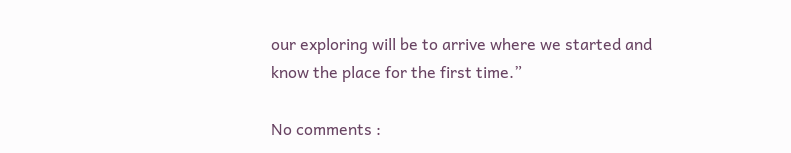our exploring will be to arrive where we started and know the place for the first time.”

No comments :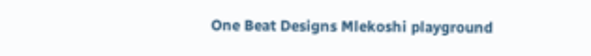One Beat Designs Mlekoshi playground